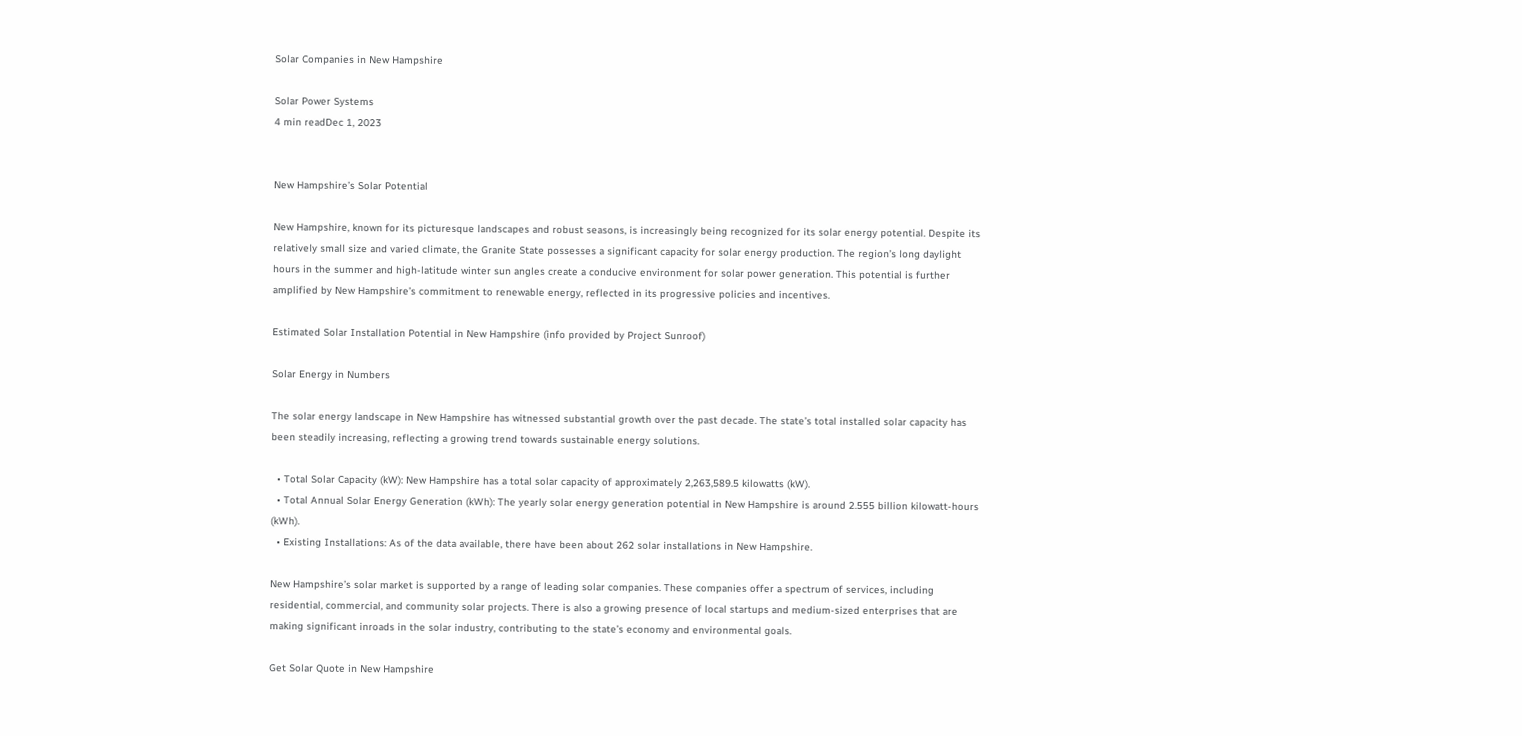Solar Companies in New Hampshire

Solar Power Systems
4 min readDec 1, 2023


New Hampshire’s Solar Potential

New Hampshire, known for its picturesque landscapes and robust seasons, is increasingly being recognized for its solar energy potential. Despite its relatively small size and varied climate, the Granite State possesses a significant capacity for solar energy production. The region’s long daylight hours in the summer and high-latitude winter sun angles create a conducive environment for solar power generation. This potential is further amplified by New Hampshire’s commitment to renewable energy, reflected in its progressive policies and incentives.

Estimated Solar Installation Potential in New Hampshire (info provided by Project Sunroof)

Solar Energy in Numbers

The solar energy landscape in New Hampshire has witnessed substantial growth over the past decade. The state’s total installed solar capacity has been steadily increasing, reflecting a growing trend towards sustainable energy solutions.

  • Total Solar Capacity (kW): New Hampshire has a total solar capacity of approximately 2,263,589.5 kilowatts (kW).
  • Total Annual Solar Energy Generation (kWh): The yearly solar energy generation potential in New Hampshire is around 2.555 billion kilowatt-hours (kWh).
  • Existing Installations: As of the data available, there have been about 262 solar installations in New Hampshire.

New Hampshire’s solar market is supported by a range of leading solar companies. These companies offer a spectrum of services, including residential, commercial, and community solar projects. There is also a growing presence of local startups and medium-sized enterprises that are making significant inroads in the solar industry, contributing to the state’s economy and environmental goals.

Get Solar Quote in New Hampshire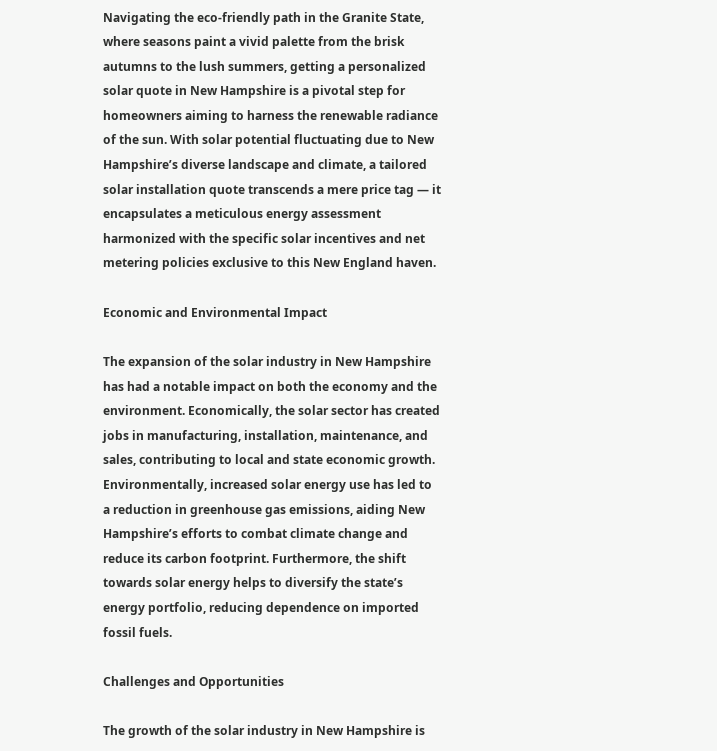Navigating the eco-friendly path in the Granite State, where seasons paint a vivid palette from the brisk autumns to the lush summers, getting a personalized solar quote in New Hampshire is a pivotal step for homeowners aiming to harness the renewable radiance of the sun. With solar potential fluctuating due to New Hampshire’s diverse landscape and climate, a tailored solar installation quote transcends a mere price tag — it encapsulates a meticulous energy assessment harmonized with the specific solar incentives and net metering policies exclusive to this New England haven.

Economic and Environmental Impact

The expansion of the solar industry in New Hampshire has had a notable impact on both the economy and the environment. Economically, the solar sector has created jobs in manufacturing, installation, maintenance, and sales, contributing to local and state economic growth. Environmentally, increased solar energy use has led to a reduction in greenhouse gas emissions, aiding New Hampshire’s efforts to combat climate change and reduce its carbon footprint. Furthermore, the shift towards solar energy helps to diversify the state’s energy portfolio, reducing dependence on imported fossil fuels.

Challenges and Opportunities

The growth of the solar industry in New Hampshire is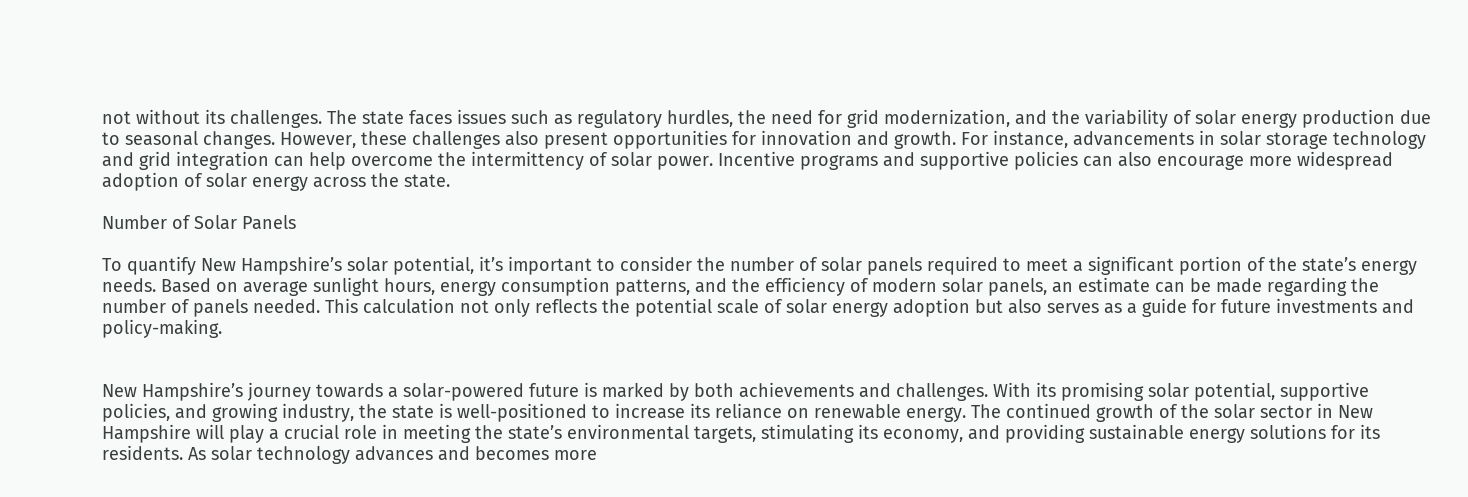not without its challenges. The state faces issues such as regulatory hurdles, the need for grid modernization, and the variability of solar energy production due to seasonal changes. However, these challenges also present opportunities for innovation and growth. For instance, advancements in solar storage technology and grid integration can help overcome the intermittency of solar power. Incentive programs and supportive policies can also encourage more widespread adoption of solar energy across the state.

Number of Solar Panels

To quantify New Hampshire’s solar potential, it’s important to consider the number of solar panels required to meet a significant portion of the state’s energy needs. Based on average sunlight hours, energy consumption patterns, and the efficiency of modern solar panels, an estimate can be made regarding the number of panels needed. This calculation not only reflects the potential scale of solar energy adoption but also serves as a guide for future investments and policy-making.


New Hampshire’s journey towards a solar-powered future is marked by both achievements and challenges. With its promising solar potential, supportive policies, and growing industry, the state is well-positioned to increase its reliance on renewable energy. The continued growth of the solar sector in New Hampshire will play a crucial role in meeting the state’s environmental targets, stimulating its economy, and providing sustainable energy solutions for its residents. As solar technology advances and becomes more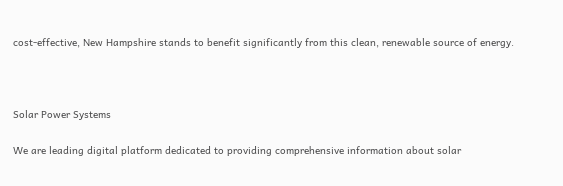cost-effective, New Hampshire stands to benefit significantly from this clean, renewable source of energy.



Solar Power Systems

We are leading digital platform dedicated to providing comprehensive information about solar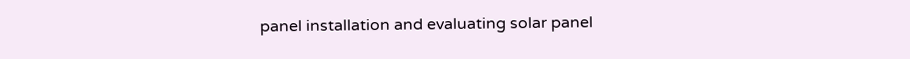panel installation and evaluating solar panel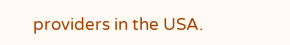providers in the USA.